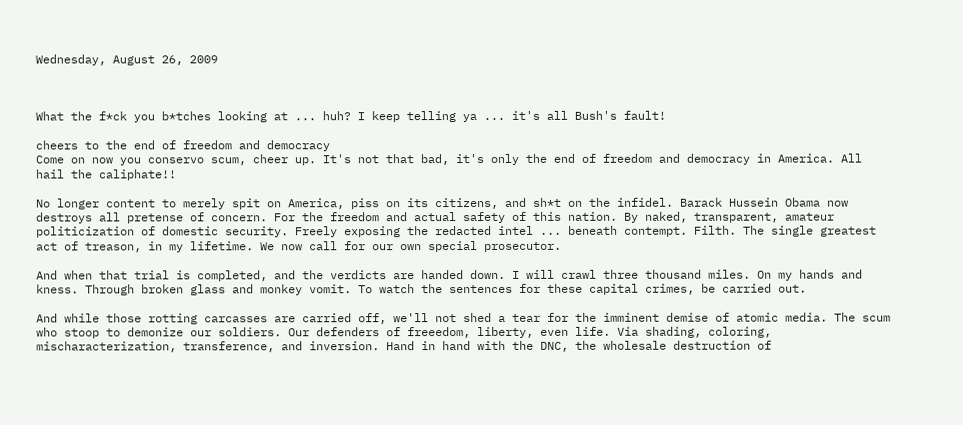Wednesday, August 26, 2009



What the f*ck you b*tches looking at ... huh? I keep telling ya ... it's all Bush's fault!

cheers to the end of freedom and democracy
Come on now you conservo scum, cheer up. It's not that bad, it's only the end of freedom and democracy in America. All hail the caliphate!!

No longer content to merely spit on America, piss on its citizens, and sh*t on the infidel. Barack Hussein Obama now destroys all pretense of concern. For the freedom and actual safety of this nation. By naked, transparent, amateur politicization of domestic security. Freely exposing the redacted intel ... beneath contempt. Filth. The single greatest act of treason, in my lifetime. We now call for our own special prosecutor.

And when that trial is completed, and the verdicts are handed down. I will crawl three thousand miles. On my hands and kness. Through broken glass and monkey vomit. To watch the sentences for these capital crimes, be carried out.

And while those rotting carcasses are carried off, we'll not shed a tear for the imminent demise of atomic media. The scum who stoop to demonize our soldiers. Our defenders of freeedom, liberty, even life. Via shading, coloring, mischaracterization, transference, and inversion. Hand in hand with the DNC, the wholesale destruction of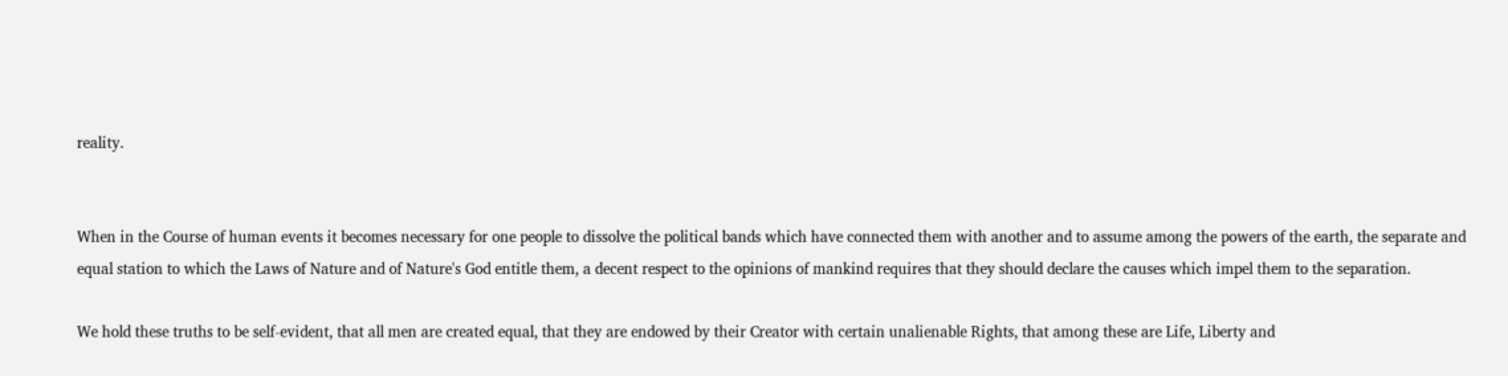reality.


When in the Course of human events it becomes necessary for one people to dissolve the political bands which have connected them with another and to assume among the powers of the earth, the separate and equal station to which the Laws of Nature and of Nature's God entitle them, a decent respect to the opinions of mankind requires that they should declare the causes which impel them to the separation.

We hold these truths to be self-evident, that all men are created equal, that they are endowed by their Creator with certain unalienable Rights, that among these are Life, Liberty and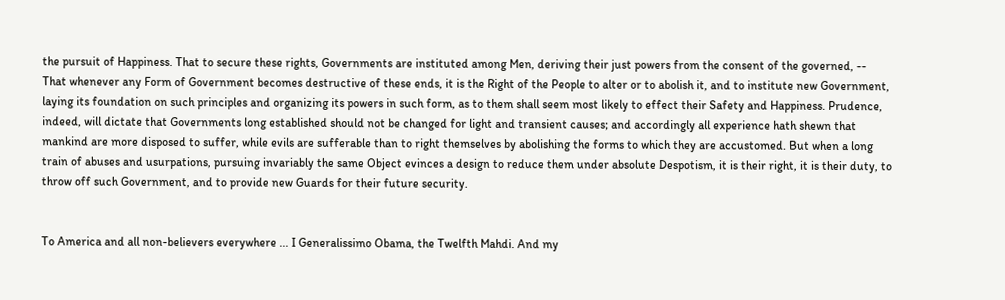the pursuit of Happiness. That to secure these rights, Governments are instituted among Men, deriving their just powers from the consent of the governed, -- That whenever any Form of Government becomes destructive of these ends, it is the Right of the People to alter or to abolish it, and to institute new Government, laying its foundation on such principles and organizing its powers in such form, as to them shall seem most likely to effect their Safety and Happiness. Prudence, indeed, will dictate that Governments long established should not be changed for light and transient causes; and accordingly all experience hath shewn that mankind are more disposed to suffer, while evils are sufferable than to right themselves by abolishing the forms to which they are accustomed. But when a long train of abuses and usurpations, pursuing invariably the same Object evinces a design to reduce them under absolute Despotism, it is their right, it is their duty, to throw off such Government, and to provide new Guards for their future security.


To America and all non-believers everywhere ... I Generalissimo Obama, the Twelfth Mahdi. And my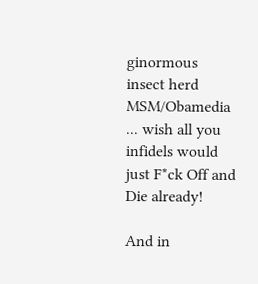ginormous insect herd MSM/Obamedia ... wish all you infidels would just F*ck Off and Die already!

And in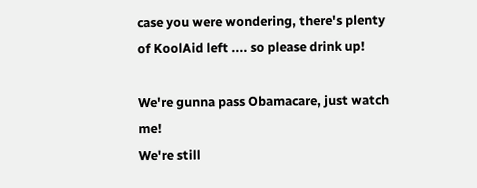case you were wondering, there's plenty of KoolAid left .... so please drink up!

We're gunna pass Obamacare, just watch me!
We're still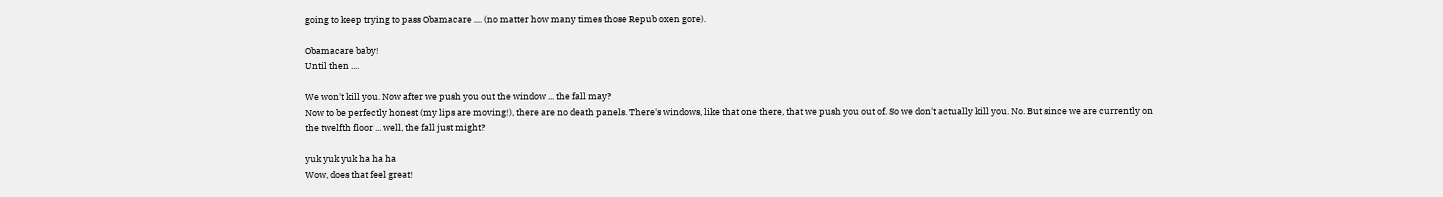going to keep trying to pass Obamacare .... (no matter how many times those Repub oxen gore).

Obamacare baby!
Until then ....

We won't kill you. Now after we push you out the window ... the fall may?
Now to be perfectly honest (my lips are moving!), there are no death panels. There's windows, like that one there, that we push you out of. So we don't actually kill you. No. But since we are currently on the twelfth floor ... well, the fall just might?

yuk yuk yuk ha ha ha
Wow, does that feel great!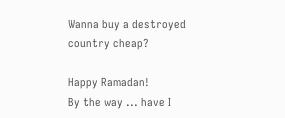Wanna buy a destroyed country cheap?

Happy Ramadan!
By the way ... have I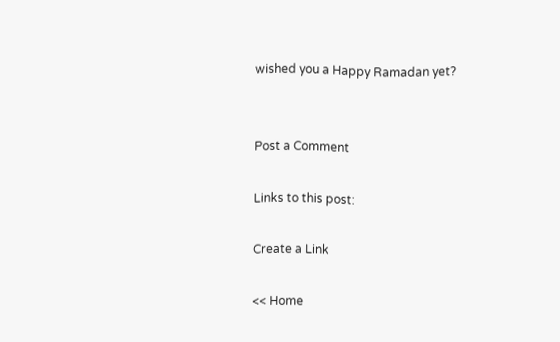wished you a Happy Ramadan yet?


Post a Comment

Links to this post:

Create a Link

<< Home